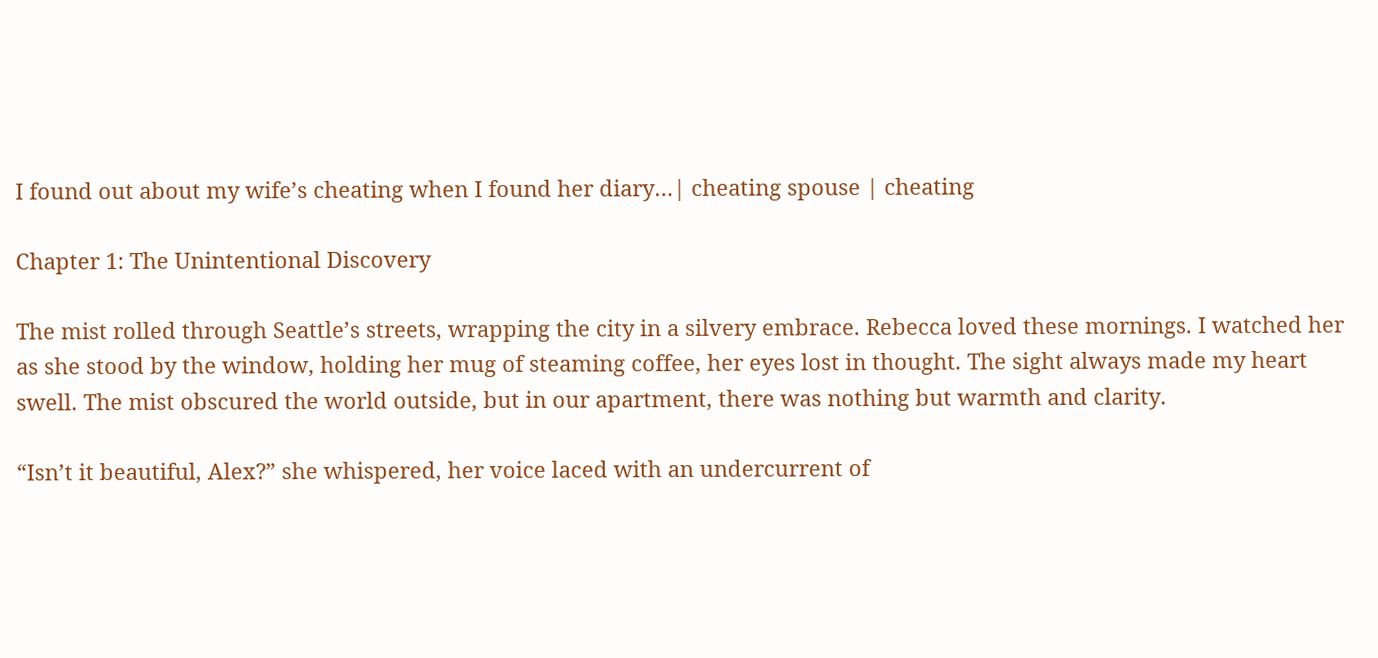I found out about my wife’s cheating when I found her diary…| cheating spouse | cheating

Chapter 1: The Unintentional Discovery

The mist rolled through Seattle’s streets, wrapping the city in a silvery embrace. Rebecca loved these mornings. I watched her as she stood by the window, holding her mug of steaming coffee, her eyes lost in thought. The sight always made my heart swell. The mist obscured the world outside, but in our apartment, there was nothing but warmth and clarity.

“Isn’t it beautiful, Alex?” she whispered, her voice laced with an undercurrent of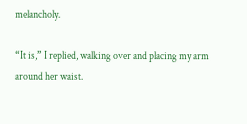melancholy.

“It is,” I replied, walking over and placing my arm around her waist.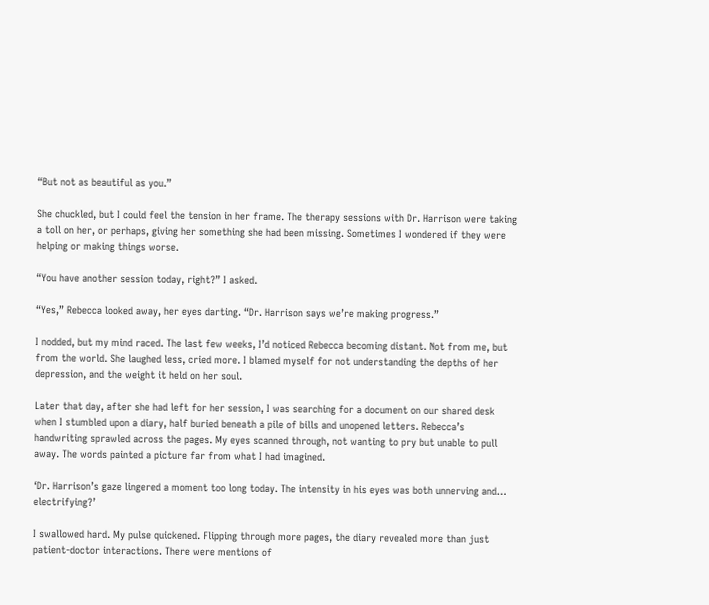“But not as beautiful as you.”

She chuckled, but I could feel the tension in her frame. The therapy sessions with Dr. Harrison were taking a toll on her, or perhaps, giving her something she had been missing. Sometimes I wondered if they were helping or making things worse.

“You have another session today, right?” I asked.

“Yes,” Rebecca looked away, her eyes darting. “Dr. Harrison says we’re making progress.”

I nodded, but my mind raced. The last few weeks, I’d noticed Rebecca becoming distant. Not from me, but from the world. She laughed less, cried more. I blamed myself for not understanding the depths of her depression, and the weight it held on her soul.

Later that day, after she had left for her session, I was searching for a document on our shared desk when I stumbled upon a diary, half buried beneath a pile of bills and unopened letters. Rebecca’s handwriting sprawled across the pages. My eyes scanned through, not wanting to pry but unable to pull away. The words painted a picture far from what I had imagined.

‘Dr. Harrison’s gaze lingered a moment too long today. The intensity in his eyes was both unnerving and… electrifying?’

I swallowed hard. My pulse quickened. Flipping through more pages, the diary revealed more than just patient-doctor interactions. There were mentions of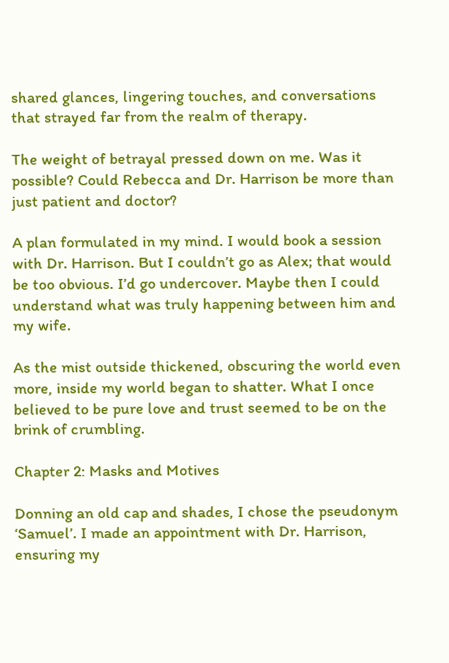shared glances, lingering touches, and conversations that strayed far from the realm of therapy.

The weight of betrayal pressed down on me. Was it possible? Could Rebecca and Dr. Harrison be more than just patient and doctor?

A plan formulated in my mind. I would book a session with Dr. Harrison. But I couldn’t go as Alex; that would be too obvious. I’d go undercover. Maybe then I could understand what was truly happening between him and my wife.

As the mist outside thickened, obscuring the world even more, inside my world began to shatter. What I once believed to be pure love and trust seemed to be on the brink of crumbling.

Chapter 2: Masks and Motives

Donning an old cap and shades, I chose the pseudonym ‘Samuel’. I made an appointment with Dr. Harrison, ensuring my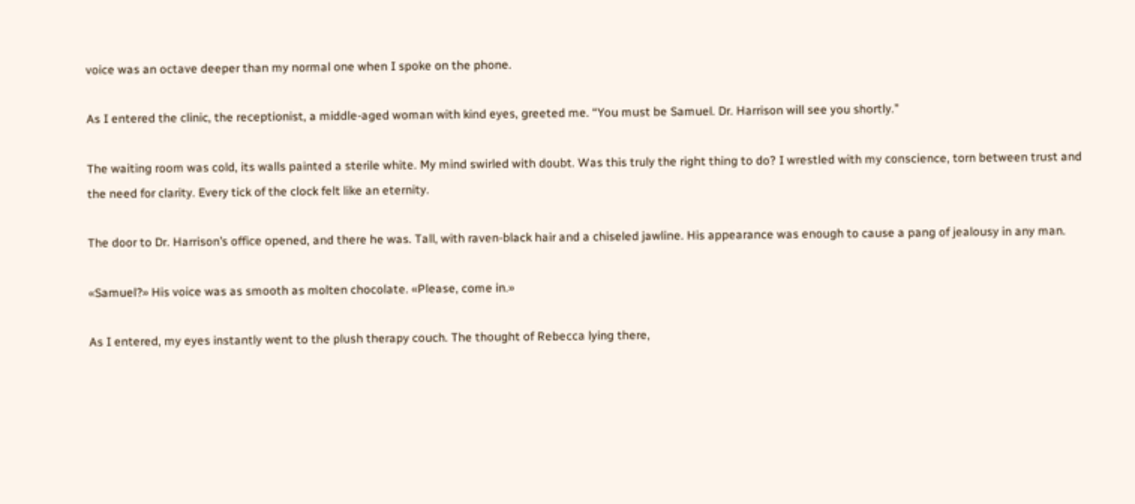voice was an octave deeper than my normal one when I spoke on the phone.

As I entered the clinic, the receptionist, a middle-aged woman with kind eyes, greeted me. “You must be Samuel. Dr. Harrison will see you shortly.”

The waiting room was cold, its walls painted a sterile white. My mind swirled with doubt. Was this truly the right thing to do? I wrestled with my conscience, torn between trust and the need for clarity. Every tick of the clock felt like an eternity.

The door to Dr. Harrison’s office opened, and there he was. Tall, with raven-black hair and a chiseled jawline. His appearance was enough to cause a pang of jealousy in any man.

«Samuel?» His voice was as smooth as molten chocolate. «Please, come in.»

As I entered, my eyes instantly went to the plush therapy couch. The thought of Rebecca lying there,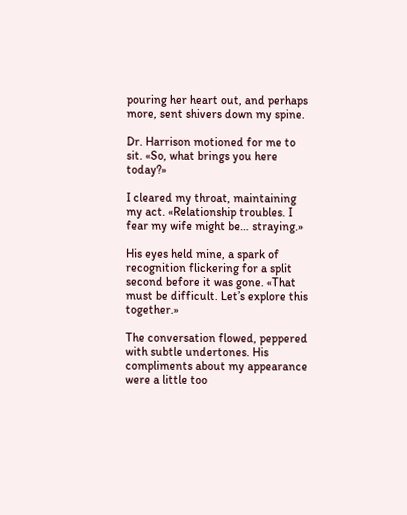pouring her heart out, and perhaps more, sent shivers down my spine.

Dr. Harrison motioned for me to sit. «So, what brings you here today?»

I cleared my throat, maintaining my act. «Relationship troubles. I fear my wife might be… straying.»

His eyes held mine, a spark of recognition flickering for a split second before it was gone. «That must be difficult. Let’s explore this together.»

The conversation flowed, peppered with subtle undertones. His compliments about my appearance were a little too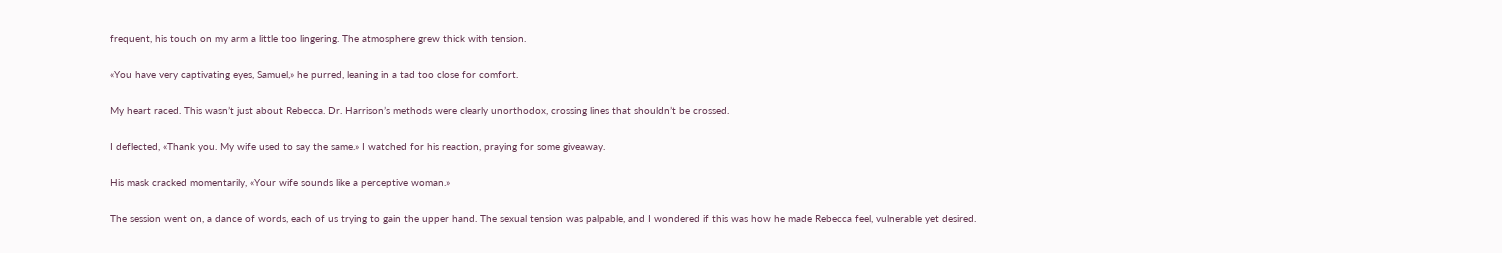frequent, his touch on my arm a little too lingering. The atmosphere grew thick with tension.

«You have very captivating eyes, Samuel,» he purred, leaning in a tad too close for comfort.

My heart raced. This wasn’t just about Rebecca. Dr. Harrison’s methods were clearly unorthodox, crossing lines that shouldn’t be crossed.

I deflected, «Thank you. My wife used to say the same.» I watched for his reaction, praying for some giveaway.

His mask cracked momentarily, «Your wife sounds like a perceptive woman.»

The session went on, a dance of words, each of us trying to gain the upper hand. The sexual tension was palpable, and I wondered if this was how he made Rebecca feel, vulnerable yet desired.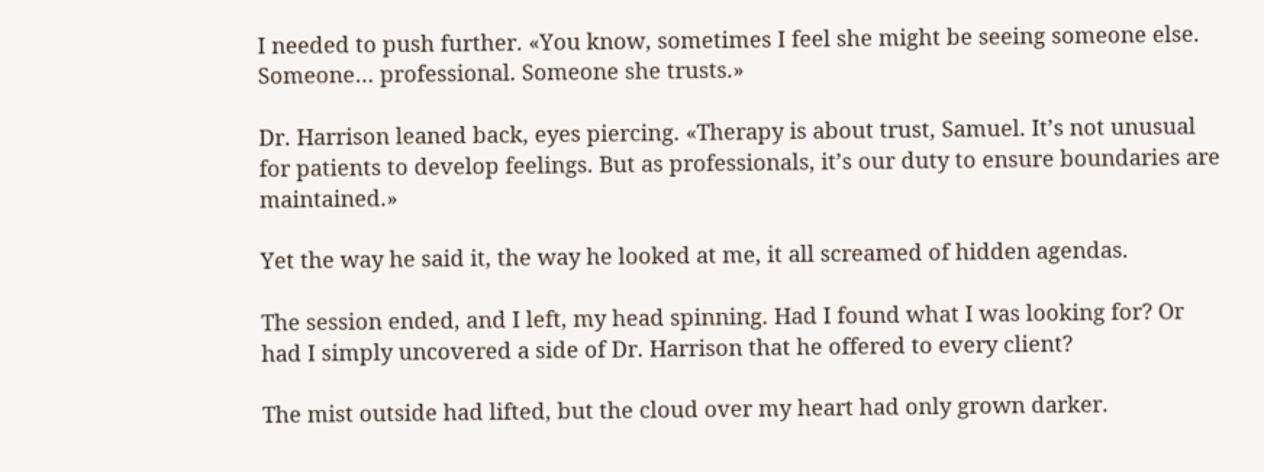I needed to push further. «You know, sometimes I feel she might be seeing someone else. Someone… professional. Someone she trusts.»

Dr. Harrison leaned back, eyes piercing. «Therapy is about trust, Samuel. It’s not unusual for patients to develop feelings. But as professionals, it’s our duty to ensure boundaries are maintained.»

Yet the way he said it, the way he looked at me, it all screamed of hidden agendas.

The session ended, and I left, my head spinning. Had I found what I was looking for? Or had I simply uncovered a side of Dr. Harrison that he offered to every client?

The mist outside had lifted, but the cloud over my heart had only grown darker.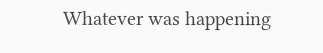Whatever was happening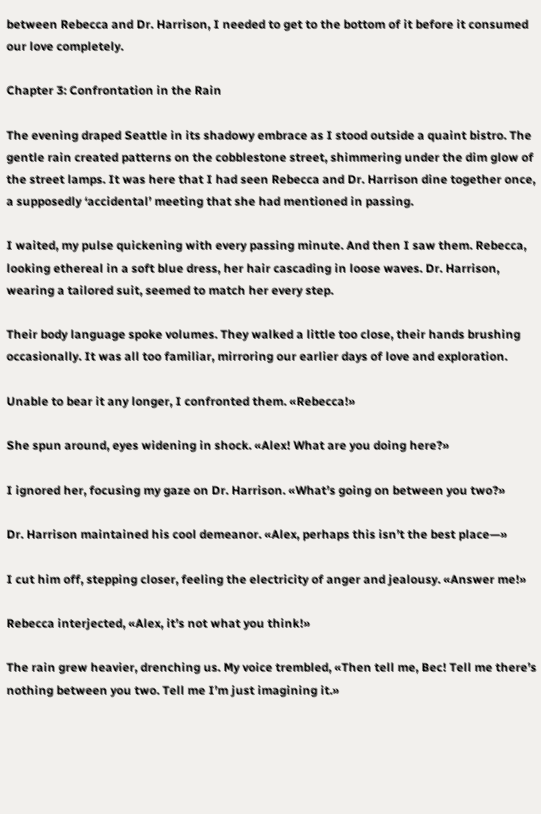between Rebecca and Dr. Harrison, I needed to get to the bottom of it before it consumed our love completely.

Chapter 3: Confrontation in the Rain

The evening draped Seattle in its shadowy embrace as I stood outside a quaint bistro. The gentle rain created patterns on the cobblestone street, shimmering under the dim glow of the street lamps. It was here that I had seen Rebecca and Dr. Harrison dine together once, a supposedly ‘accidental’ meeting that she had mentioned in passing.

I waited, my pulse quickening with every passing minute. And then I saw them. Rebecca, looking ethereal in a soft blue dress, her hair cascading in loose waves. Dr. Harrison, wearing a tailored suit, seemed to match her every step.

Their body language spoke volumes. They walked a little too close, their hands brushing occasionally. It was all too familiar, mirroring our earlier days of love and exploration.

Unable to bear it any longer, I confronted them. «Rebecca!»

She spun around, eyes widening in shock. «Alex! What are you doing here?»

I ignored her, focusing my gaze on Dr. Harrison. «What’s going on between you two?»

Dr. Harrison maintained his cool demeanor. «Alex, perhaps this isn’t the best place—»

I cut him off, stepping closer, feeling the electricity of anger and jealousy. «Answer me!»

Rebecca interjected, «Alex, it’s not what you think!»

The rain grew heavier, drenching us. My voice trembled, «Then tell me, Bec! Tell me there’s nothing between you two. Tell me I’m just imagining it.»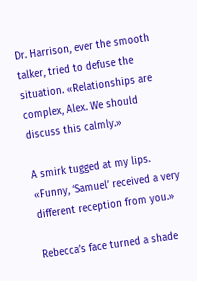Dr. Harrison, ever the smooth talker, tried to defuse the situation. «Relationships are complex, Alex. We should discuss this calmly.»

A smirk tugged at my lips. «Funny, ‘Samuel’ received a very different reception from you.»

Rebecca’s face turned a shade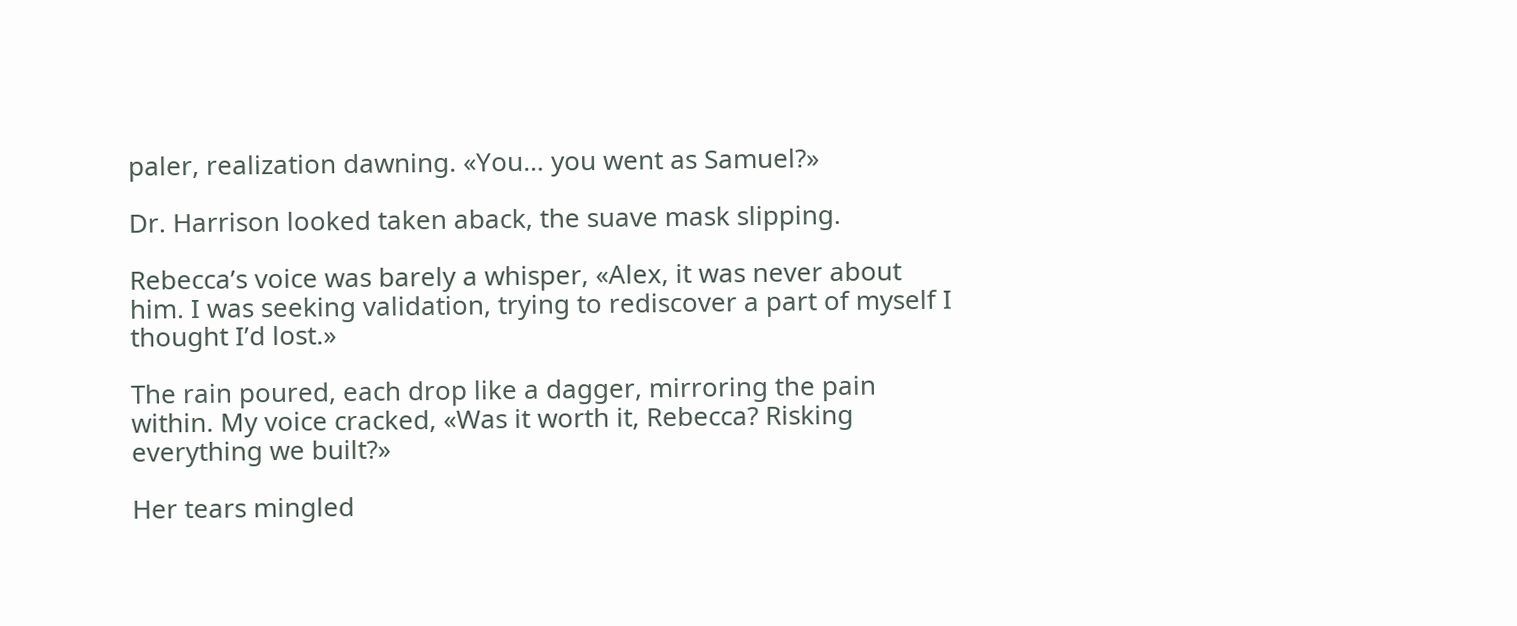paler, realization dawning. «You… you went as Samuel?»

Dr. Harrison looked taken aback, the suave mask slipping.

Rebecca’s voice was barely a whisper, «Alex, it was never about him. I was seeking validation, trying to rediscover a part of myself I thought I’d lost.»

The rain poured, each drop like a dagger, mirroring the pain within. My voice cracked, «Was it worth it, Rebecca? Risking everything we built?»

Her tears mingled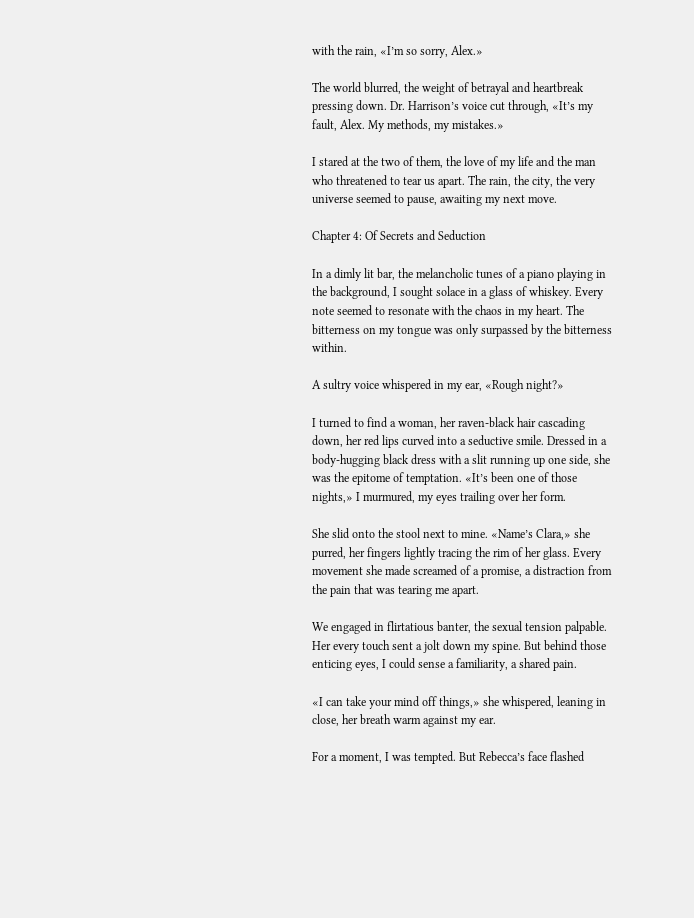with the rain, «I’m so sorry, Alex.»

The world blurred, the weight of betrayal and heartbreak pressing down. Dr. Harrison’s voice cut through, «It’s my fault, Alex. My methods, my mistakes.»

I stared at the two of them, the love of my life and the man who threatened to tear us apart. The rain, the city, the very universe seemed to pause, awaiting my next move.

Chapter 4: Of Secrets and Seduction

In a dimly lit bar, the melancholic tunes of a piano playing in the background, I sought solace in a glass of whiskey. Every note seemed to resonate with the chaos in my heart. The bitterness on my tongue was only surpassed by the bitterness within.

A sultry voice whispered in my ear, «Rough night?»

I turned to find a woman, her raven-black hair cascading down, her red lips curved into a seductive smile. Dressed in a body-hugging black dress with a slit running up one side, she was the epitome of temptation. «It’s been one of those nights,» I murmured, my eyes trailing over her form.

She slid onto the stool next to mine. «Name’s Clara,» she purred, her fingers lightly tracing the rim of her glass. Every movement she made screamed of a promise, a distraction from the pain that was tearing me apart.

We engaged in flirtatious banter, the sexual tension palpable. Her every touch sent a jolt down my spine. But behind those enticing eyes, I could sense a familiarity, a shared pain.

«I can take your mind off things,» she whispered, leaning in close, her breath warm against my ear.

For a moment, I was tempted. But Rebecca’s face flashed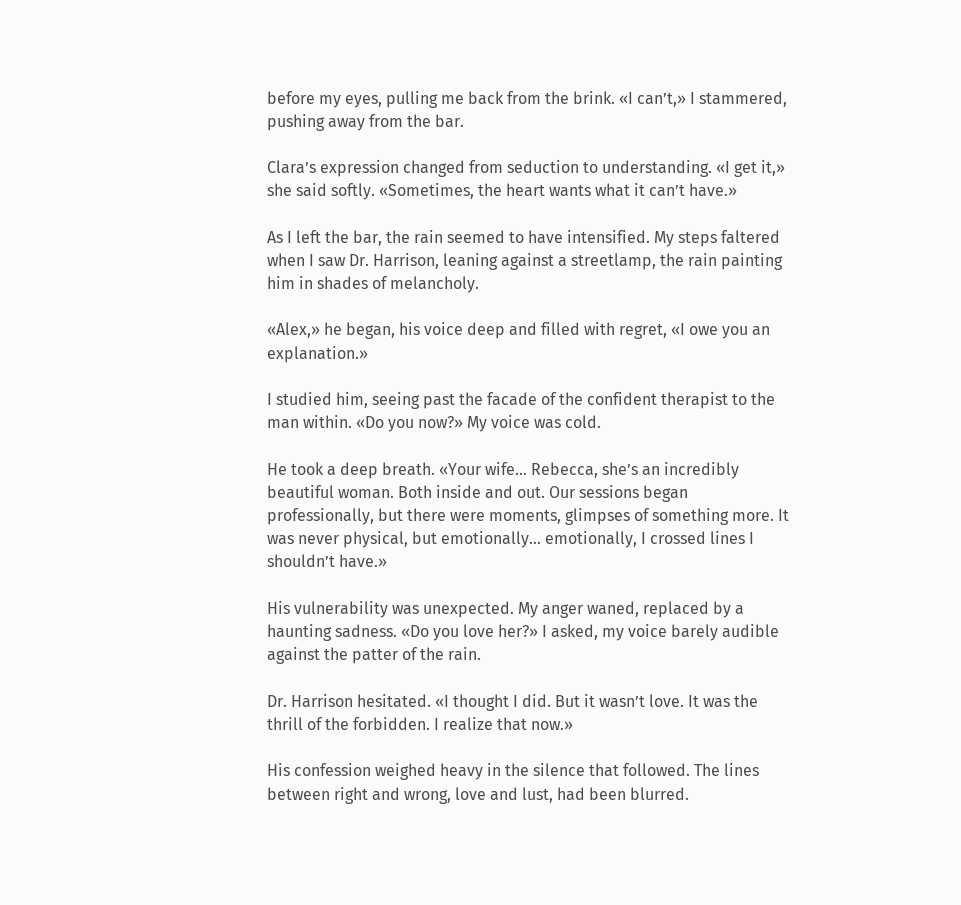before my eyes, pulling me back from the brink. «I can’t,» I stammered, pushing away from the bar.

Clara’s expression changed from seduction to understanding. «I get it,» she said softly. «Sometimes, the heart wants what it can’t have.»

As I left the bar, the rain seemed to have intensified. My steps faltered when I saw Dr. Harrison, leaning against a streetlamp, the rain painting him in shades of melancholy.

«Alex,» he began, his voice deep and filled with regret, «I owe you an explanation.»

I studied him, seeing past the facade of the confident therapist to the man within. «Do you now?» My voice was cold.

He took a deep breath. «Your wife… Rebecca, she’s an incredibly beautiful woman. Both inside and out. Our sessions began professionally, but there were moments, glimpses of something more. It was never physical, but emotionally… emotionally, I crossed lines I shouldn’t have.»

His vulnerability was unexpected. My anger waned, replaced by a haunting sadness. «Do you love her?» I asked, my voice barely audible against the patter of the rain.

Dr. Harrison hesitated. «I thought I did. But it wasn’t love. It was the thrill of the forbidden. I realize that now.»

His confession weighed heavy in the silence that followed. The lines between right and wrong, love and lust, had been blurred.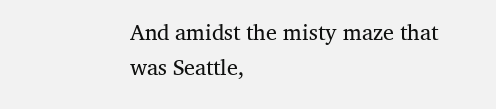And amidst the misty maze that was Seattle,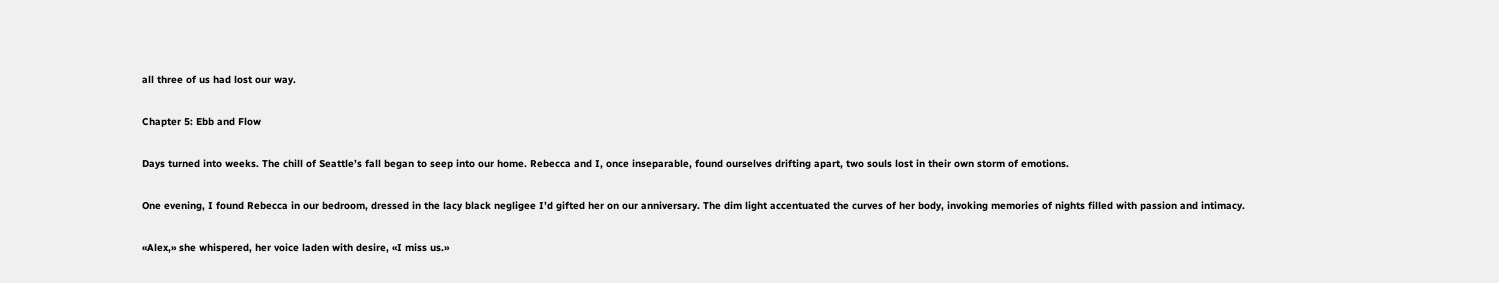all three of us had lost our way.

Chapter 5: Ebb and Flow

Days turned into weeks. The chill of Seattle’s fall began to seep into our home. Rebecca and I, once inseparable, found ourselves drifting apart, two souls lost in their own storm of emotions.

One evening, I found Rebecca in our bedroom, dressed in the lacy black negligee I’d gifted her on our anniversary. The dim light accentuated the curves of her body, invoking memories of nights filled with passion and intimacy.

«Alex,» she whispered, her voice laden with desire, «I miss us.»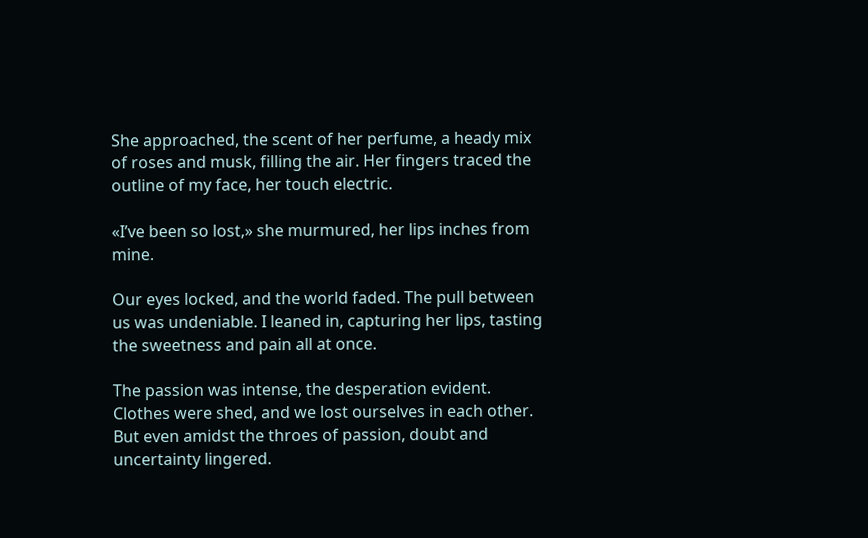She approached, the scent of her perfume, a heady mix of roses and musk, filling the air. Her fingers traced the outline of my face, her touch electric.

«I’ve been so lost,» she murmured, her lips inches from mine.

Our eyes locked, and the world faded. The pull between us was undeniable. I leaned in, capturing her lips, tasting the sweetness and pain all at once.

The passion was intense, the desperation evident. Clothes were shed, and we lost ourselves in each other. But even amidst the throes of passion, doubt and uncertainty lingered.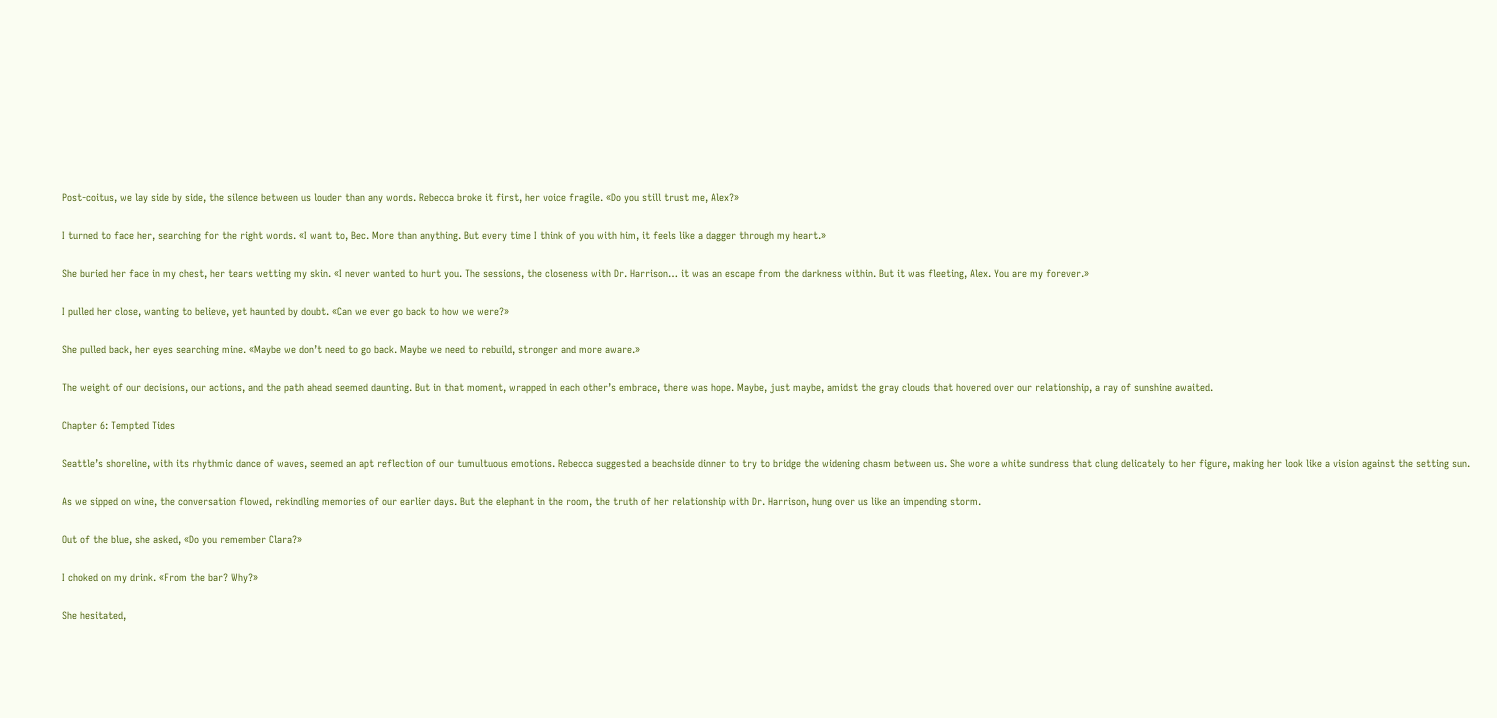Post-coitus, we lay side by side, the silence between us louder than any words. Rebecca broke it first, her voice fragile. «Do you still trust me, Alex?»

I turned to face her, searching for the right words. «I want to, Bec. More than anything. But every time I think of you with him, it feels like a dagger through my heart.»

She buried her face in my chest, her tears wetting my skin. «I never wanted to hurt you. The sessions, the closeness with Dr. Harrison… it was an escape from the darkness within. But it was fleeting, Alex. You are my forever.»

I pulled her close, wanting to believe, yet haunted by doubt. «Can we ever go back to how we were?»

She pulled back, her eyes searching mine. «Maybe we don’t need to go back. Maybe we need to rebuild, stronger and more aware.»

The weight of our decisions, our actions, and the path ahead seemed daunting. But in that moment, wrapped in each other’s embrace, there was hope. Maybe, just maybe, amidst the gray clouds that hovered over our relationship, a ray of sunshine awaited.

Chapter 6: Tempted Tides

Seattle’s shoreline, with its rhythmic dance of waves, seemed an apt reflection of our tumultuous emotions. Rebecca suggested a beachside dinner to try to bridge the widening chasm between us. She wore a white sundress that clung delicately to her figure, making her look like a vision against the setting sun.

As we sipped on wine, the conversation flowed, rekindling memories of our earlier days. But the elephant in the room, the truth of her relationship with Dr. Harrison, hung over us like an impending storm.

Out of the blue, she asked, «Do you remember Clara?»

I choked on my drink. «From the bar? Why?»

She hesitated,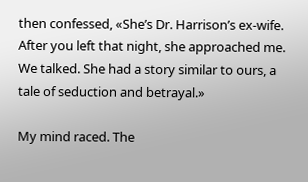then confessed, «She’s Dr. Harrison’s ex-wife. After you left that night, she approached me. We talked. She had a story similar to ours, a tale of seduction and betrayal.»

My mind raced. The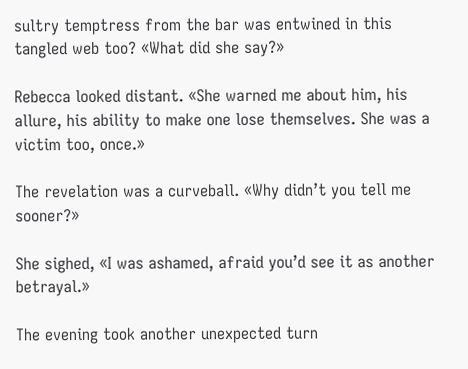sultry temptress from the bar was entwined in this tangled web too? «What did she say?»

Rebecca looked distant. «She warned me about him, his allure, his ability to make one lose themselves. She was a victim too, once.»

The revelation was a curveball. «Why didn’t you tell me sooner?»

She sighed, «I was ashamed, afraid you’d see it as another betrayal.»

The evening took another unexpected turn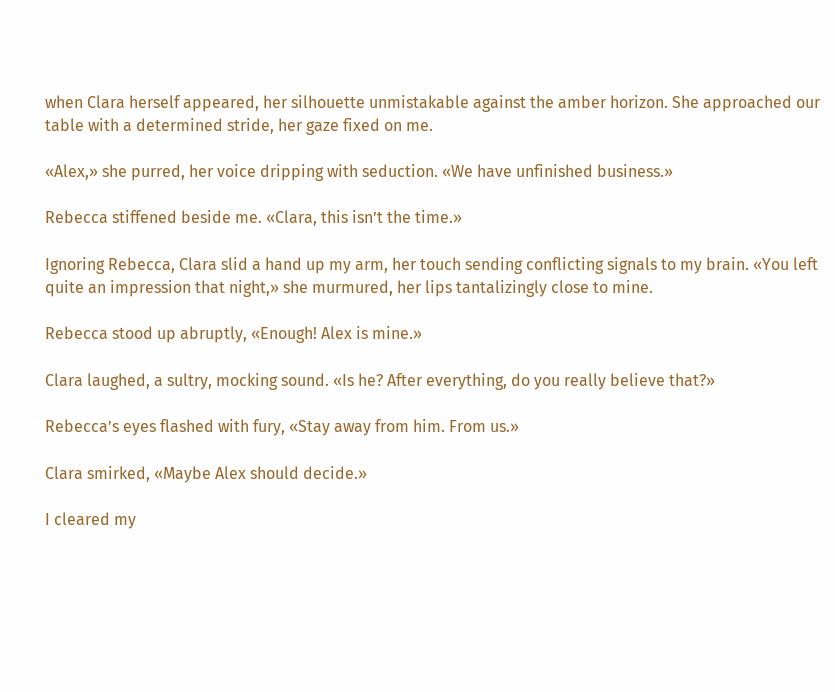when Clara herself appeared, her silhouette unmistakable against the amber horizon. She approached our table with a determined stride, her gaze fixed on me.

«Alex,» she purred, her voice dripping with seduction. «We have unfinished business.»

Rebecca stiffened beside me. «Clara, this isn’t the time.»

Ignoring Rebecca, Clara slid a hand up my arm, her touch sending conflicting signals to my brain. «You left quite an impression that night,» she murmured, her lips tantalizingly close to mine.

Rebecca stood up abruptly, «Enough! Alex is mine.»

Clara laughed, a sultry, mocking sound. «Is he? After everything, do you really believe that?»

Rebecca’s eyes flashed with fury, «Stay away from him. From us.»

Clara smirked, «Maybe Alex should decide.»

I cleared my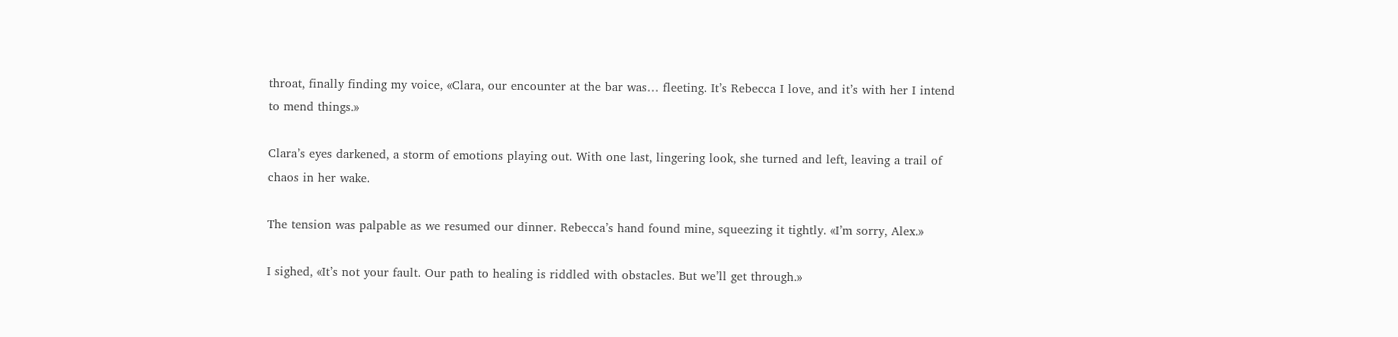throat, finally finding my voice, «Clara, our encounter at the bar was… fleeting. It’s Rebecca I love, and it’s with her I intend to mend things.»

Clara’s eyes darkened, a storm of emotions playing out. With one last, lingering look, she turned and left, leaving a trail of chaos in her wake.

The tension was palpable as we resumed our dinner. Rebecca’s hand found mine, squeezing it tightly. «I’m sorry, Alex.»

I sighed, «It’s not your fault. Our path to healing is riddled with obstacles. But we’ll get through.»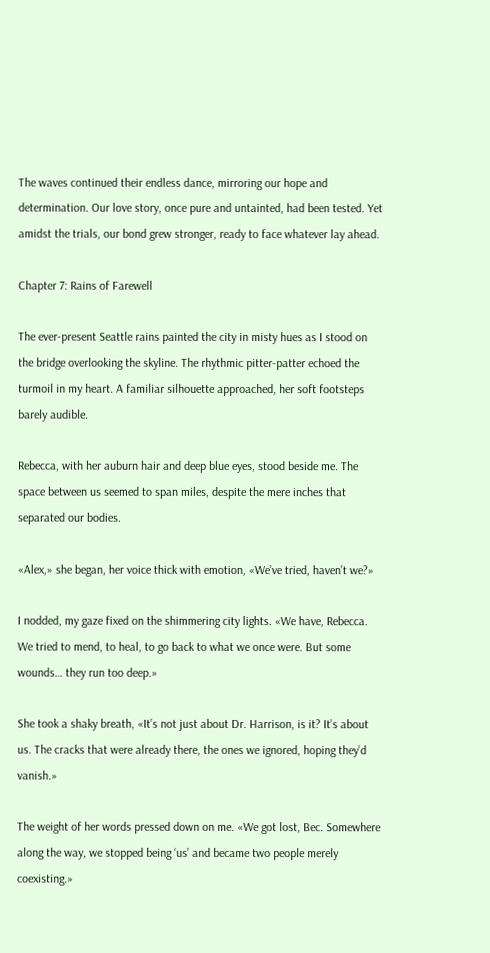The waves continued their endless dance, mirroring our hope and determination. Our love story, once pure and untainted, had been tested. Yet amidst the trials, our bond grew stronger, ready to face whatever lay ahead.

Chapter 7: Rains of Farewell

The ever-present Seattle rains painted the city in misty hues as I stood on the bridge overlooking the skyline. The rhythmic pitter-patter echoed the turmoil in my heart. A familiar silhouette approached, her soft footsteps barely audible.

Rebecca, with her auburn hair and deep blue eyes, stood beside me. The space between us seemed to span miles, despite the mere inches that separated our bodies.

«Alex,» she began, her voice thick with emotion, «We’ve tried, haven’t we?»

I nodded, my gaze fixed on the shimmering city lights. «We have, Rebecca. We tried to mend, to heal, to go back to what we once were. But some wounds… they run too deep.»

She took a shaky breath, «It’s not just about Dr. Harrison, is it? It’s about us. The cracks that were already there, the ones we ignored, hoping they’d vanish.»

The weight of her words pressed down on me. «We got lost, Bec. Somewhere along the way, we stopped being ‘us’ and became two people merely coexisting.»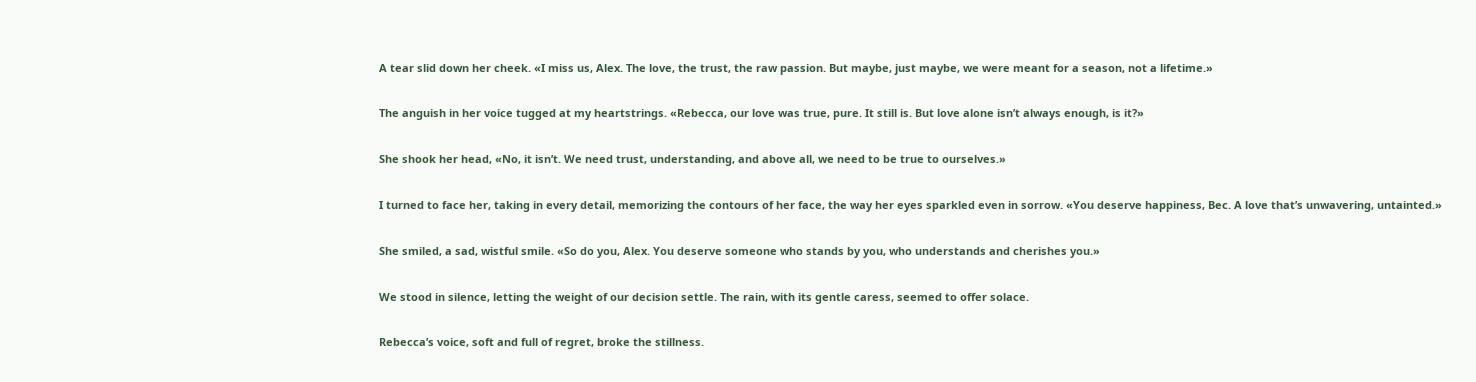A tear slid down her cheek. «I miss us, Alex. The love, the trust, the raw passion. But maybe, just maybe, we were meant for a season, not a lifetime.»

The anguish in her voice tugged at my heartstrings. «Rebecca, our love was true, pure. It still is. But love alone isn’t always enough, is it?»

She shook her head, «No, it isn’t. We need trust, understanding, and above all, we need to be true to ourselves.»

I turned to face her, taking in every detail, memorizing the contours of her face, the way her eyes sparkled even in sorrow. «You deserve happiness, Bec. A love that’s unwavering, untainted.»

She smiled, a sad, wistful smile. «So do you, Alex. You deserve someone who stands by you, who understands and cherishes you.»

We stood in silence, letting the weight of our decision settle. The rain, with its gentle caress, seemed to offer solace.

Rebecca’s voice, soft and full of regret, broke the stillness.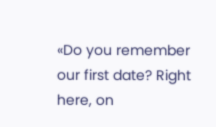«Do you remember our first date? Right here, on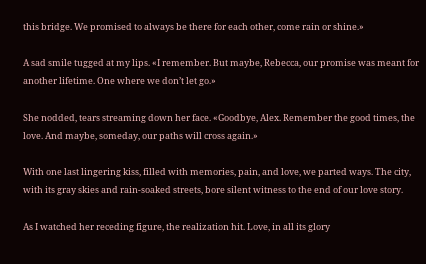this bridge. We promised to always be there for each other, come rain or shine.»

A sad smile tugged at my lips. «I remember. But maybe, Rebecca, our promise was meant for another lifetime. One where we don’t let go.»

She nodded, tears streaming down her face. «Goodbye, Alex. Remember the good times, the love. And maybe, someday, our paths will cross again.»

With one last lingering kiss, filled with memories, pain, and love, we parted ways. The city, with its gray skies and rain-soaked streets, bore silent witness to the end of our love story.

As I watched her receding figure, the realization hit. Love, in all its glory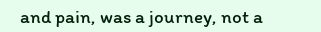and pain, was a journey, not a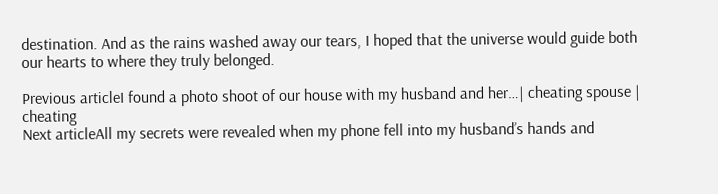destination. And as the rains washed away our tears, I hoped that the universe would guide both our hearts to where they truly belonged.

Previous articleI found a photo shoot of our house with my husband and her…| cheating spouse | cheating
Next articleAll my secrets were revealed when my phone fell into my husband’s hands and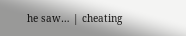he saw… | cheating